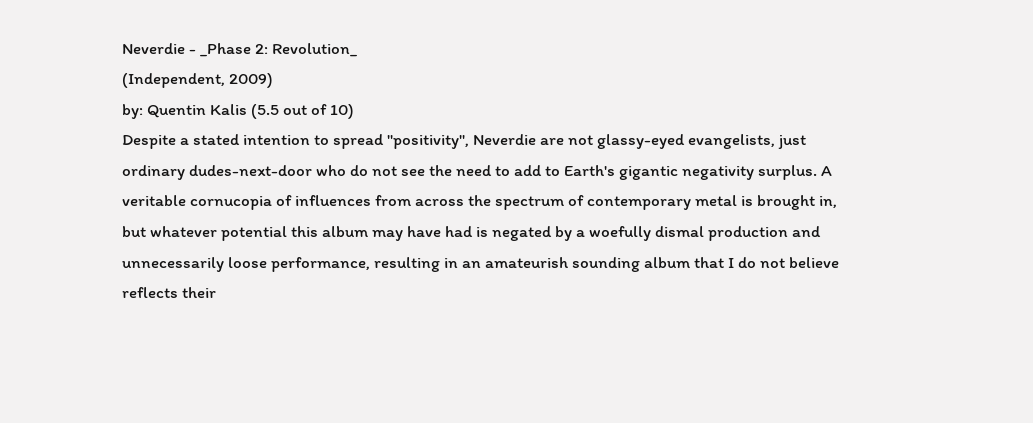Neverdie - _Phase 2: Revolution_
(Independent, 2009)
by: Quentin Kalis (5.5 out of 10)
Despite a stated intention to spread "positivity", Neverdie are not glassy-eyed evangelists, just ordinary dudes-next-door who do not see the need to add to Earth's gigantic negativity surplus. A veritable cornucopia of influences from across the spectrum of contemporary metal is brought in, but whatever potential this album may have had is negated by a woefully dismal production and unnecessarily loose performance, resulting in an amateurish sounding album that I do not believe reflects their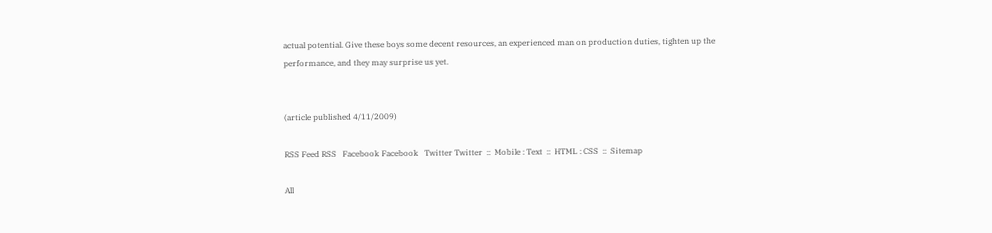actual potential. Give these boys some decent resources, an experienced man on production duties, tighten up the performance, and they may surprise us yet.


(article published 4/11/2009)

RSS Feed RSS   Facebook Facebook   Twitter Twitter  ::  Mobile : Text  ::  HTML : CSS  ::  Sitemap

All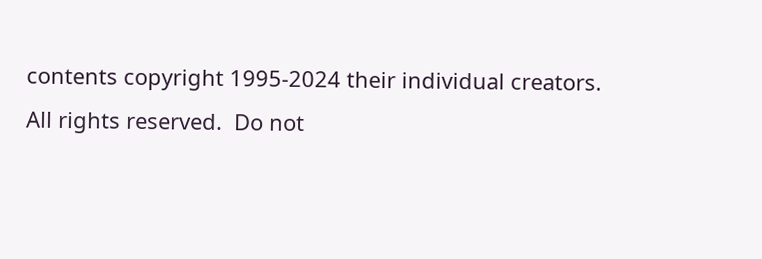contents copyright 1995-2024 their individual creators.  All rights reserved.  Do not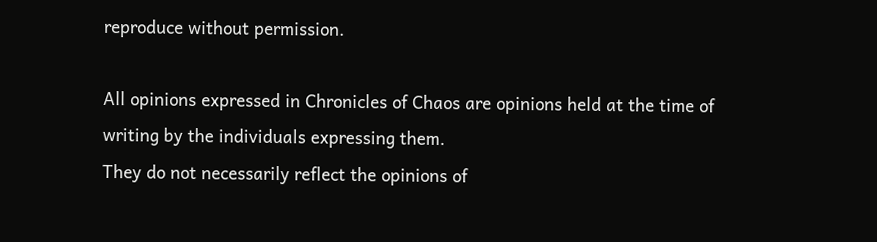reproduce without permission.

All opinions expressed in Chronicles of Chaos are opinions held at the time of writing by the individuals expressing them.
They do not necessarily reflect the opinions of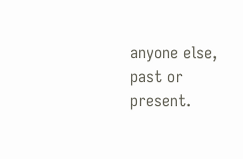anyone else, past or present.